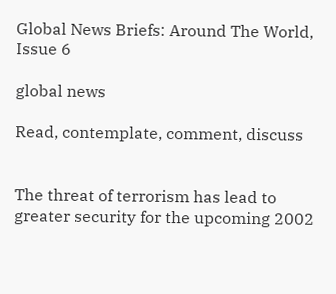Global News Briefs: Around The World, Issue 6

global news

Read, contemplate, comment, discuss


The threat of terrorism has lead to greater security for the upcoming 2002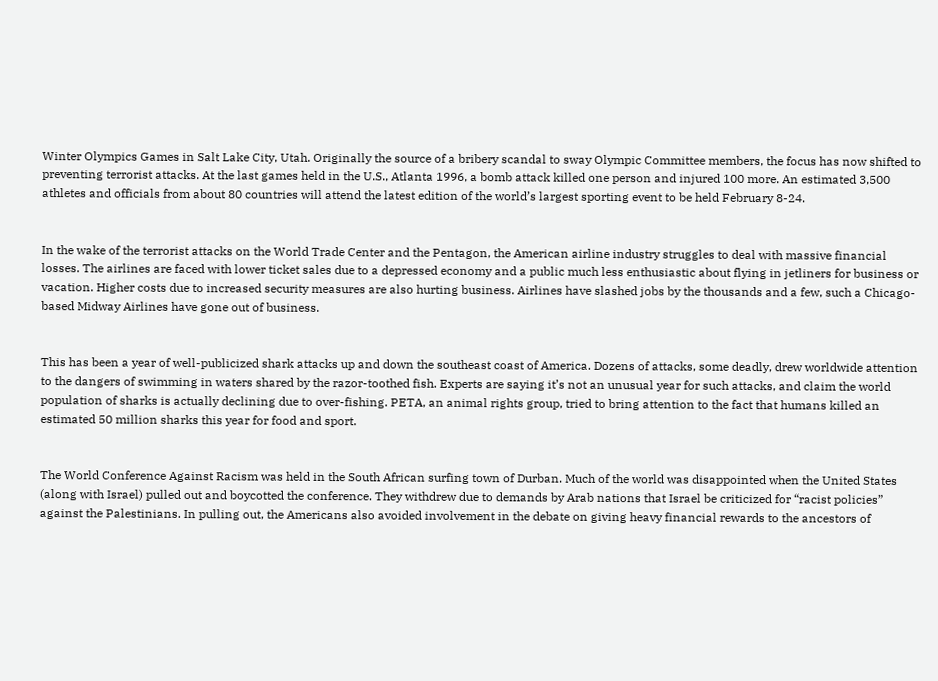Winter Olympics Games in Salt Lake City, Utah. Originally the source of a bribery scandal to sway Olympic Committee members, the focus has now shifted to preventing terrorist attacks. At the last games held in the U.S., Atlanta 1996, a bomb attack killed one person and injured 100 more. An estimated 3,500 athletes and officials from about 80 countries will attend the latest edition of the world’s largest sporting event to be held February 8-24.


In the wake of the terrorist attacks on the World Trade Center and the Pentagon, the American airline industry struggles to deal with massive financial losses. The airlines are faced with lower ticket sales due to a depressed economy and a public much less enthusiastic about flying in jetliners for business or vacation. Higher costs due to increased security measures are also hurting business. Airlines have slashed jobs by the thousands and a few, such a Chicago-based Midway Airlines have gone out of business.


This has been a year of well-publicized shark attacks up and down the southeast coast of America. Dozens of attacks, some deadly, drew worldwide attention to the dangers of swimming in waters shared by the razor-toothed fish. Experts are saying it’s not an unusual year for such attacks, and claim the world population of sharks is actually declining due to over-fishing. PETA, an animal rights group, tried to bring attention to the fact that humans killed an estimated 50 million sharks this year for food and sport.


The World Conference Against Racism was held in the South African surfing town of Durban. Much of the world was disappointed when the United States (along with Israel) pulled out and boycotted the conference. They withdrew due to demands by Arab nations that Israel be criticized for “racist policies” against the Palestinians. In pulling out, the Americans also avoided involvement in the debate on giving heavy financial rewards to the ancestors of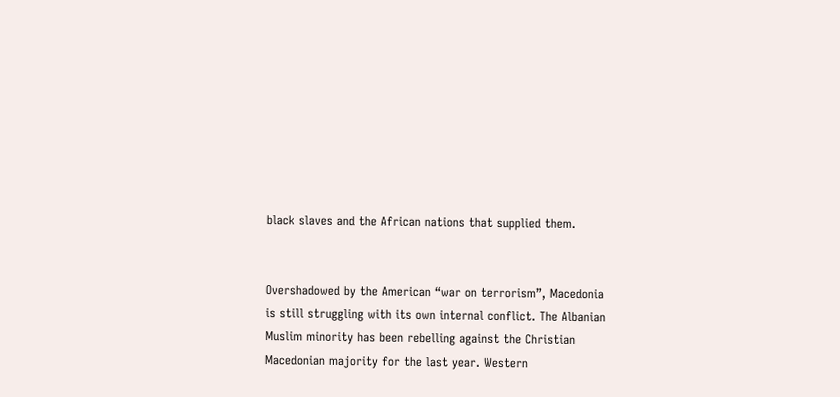black slaves and the African nations that supplied them.


Overshadowed by the American “war on terrorism”, Macedonia is still struggling with its own internal conflict. The Albanian Muslim minority has been rebelling against the Christian Macedonian majority for the last year. Western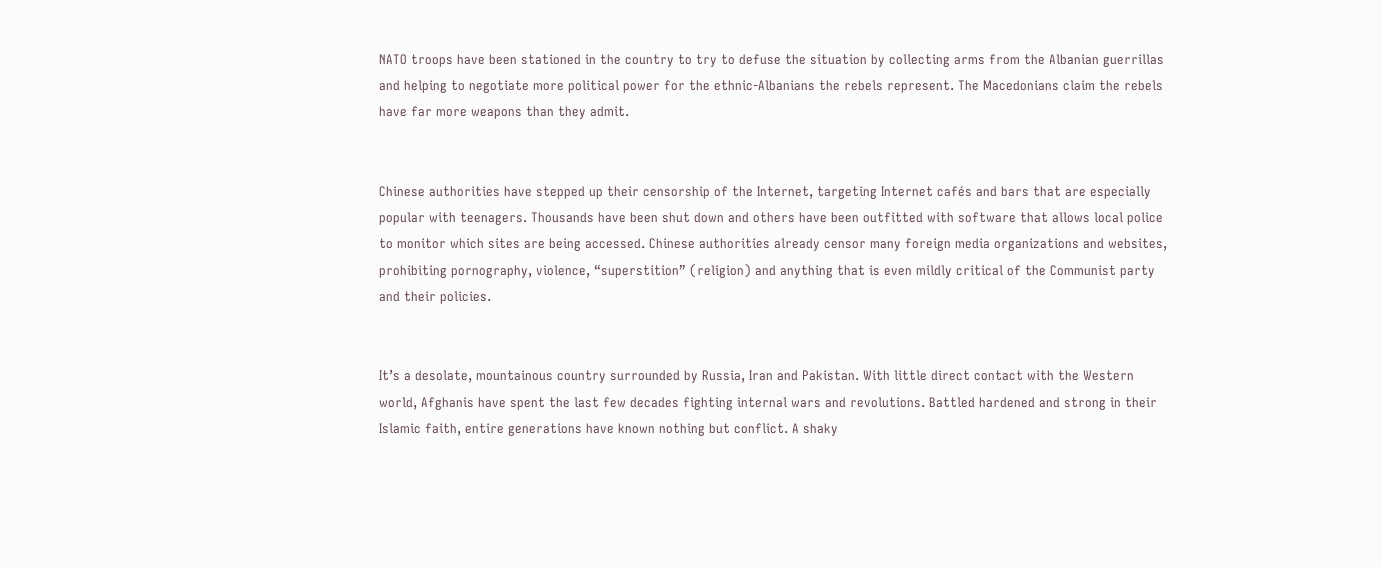NATO troops have been stationed in the country to try to defuse the situation by collecting arms from the Albanian guerrillas and helping to negotiate more political power for the ethnic-Albanians the rebels represent. The Macedonians claim the rebels have far more weapons than they admit.


Chinese authorities have stepped up their censorship of the Internet, targeting Internet cafés and bars that are especially popular with teenagers. Thousands have been shut down and others have been outfitted with software that allows local police to monitor which sites are being accessed. Chinese authorities already censor many foreign media organizations and websites, prohibiting pornography, violence, “superstition” (religion) and anything that is even mildly critical of the Communist party and their policies.


It’s a desolate, mountainous country surrounded by Russia, Iran and Pakistan. With little direct contact with the Western world, Afghanis have spent the last few decades fighting internal wars and revolutions. Battled hardened and strong in their Islamic faith, entire generations have known nothing but conflict. A shaky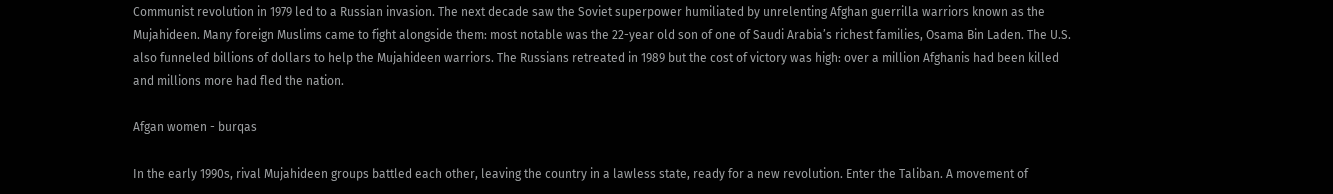Communist revolution in 1979 led to a Russian invasion. The next decade saw the Soviet superpower humiliated by unrelenting Afghan guerrilla warriors known as the Mujahideen. Many foreign Muslims came to fight alongside them: most notable was the 22-year old son of one of Saudi Arabia’s richest families, Osama Bin Laden. The U.S. also funneled billions of dollars to help the Mujahideen warriors. The Russians retreated in 1989 but the cost of victory was high: over a million Afghanis had been killed and millions more had fled the nation.

Afgan women - burqas

In the early 1990s, rival Mujahideen groups battled each other, leaving the country in a lawless state, ready for a new revolution. Enter the Taliban. A movement of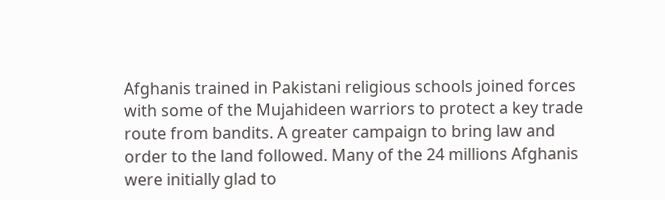Afghanis trained in Pakistani religious schools joined forces with some of the Mujahideen warriors to protect a key trade route from bandits. A greater campaign to bring law and order to the land followed. Many of the 24 millions Afghanis were initially glad to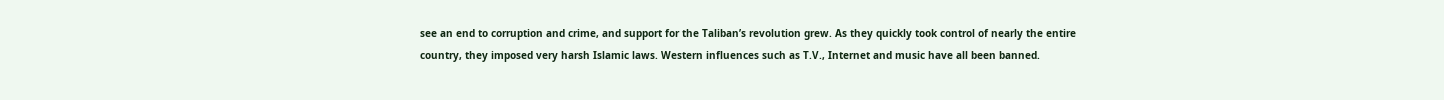see an end to corruption and crime, and support for the Taliban’s revolution grew. As they quickly took control of nearly the entire country, they imposed very harsh Islamic laws. Western influences such as T.V., Internet and music have all been banned.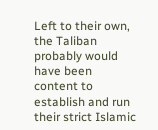Left to their own, the Taliban probably would have been content to establish and run their strict Islamic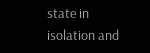state in isolation and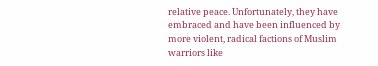relative peace. Unfortunately, they have embraced and have been influenced by more violent, radical factions of Muslim warriors like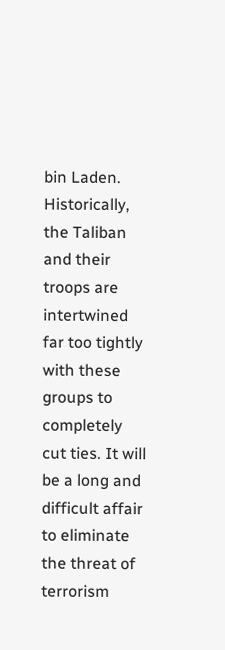bin Laden. Historically, the Taliban and their troops are intertwined far too tightly with these groups to completely cut ties. It will be a long and difficult affair to eliminate the threat of terrorism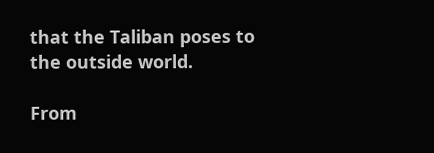that the Taliban poses to the outside world.

From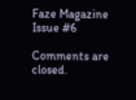Faze Magazine Issue #6

Comments are closed.